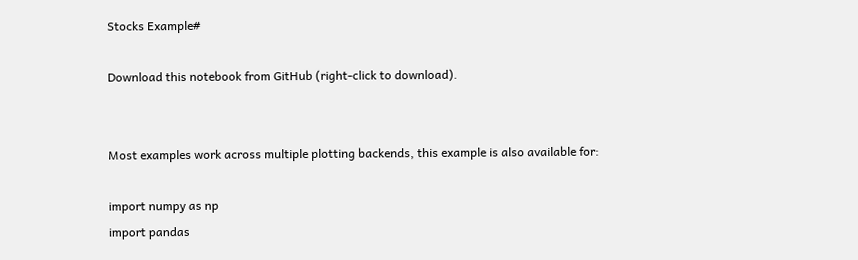Stocks Example#

Download this notebook from GitHub (right-click to download).


Most examples work across multiple plotting backends, this example is also available for:

import numpy as np
import pandas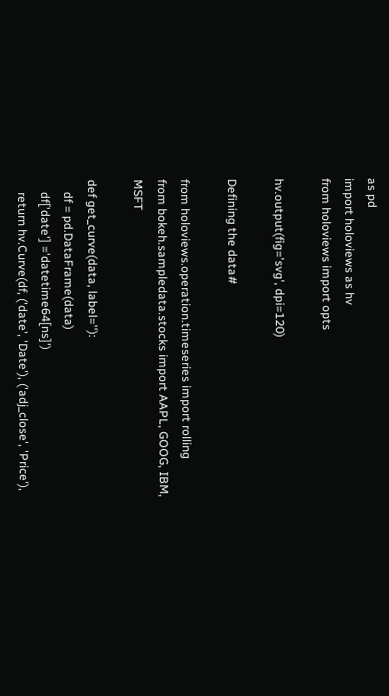as pd
import holoviews as hv
from holoviews import opts

hv.output(fig='svg', dpi=120)

Defining the data#

from holoviews.operation.timeseries import rolling
from bokeh.sampledata.stocks import AAPL, GOOG, IBM, MSFT

def get_curve(data, label=''):
    df = pd.DataFrame(data)
    df['date'] ='datetime64[ns]')
    return hv.Curve(df, ('date', 'Date'), ('adj_close', 'Price'),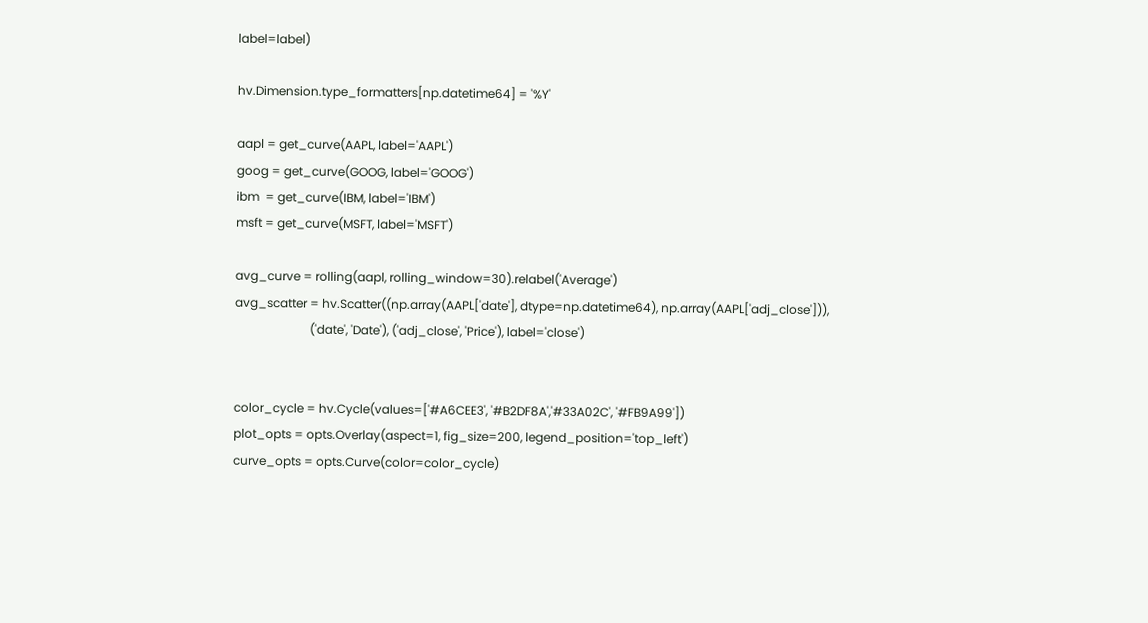label=label)

hv.Dimension.type_formatters[np.datetime64] = '%Y'

aapl = get_curve(AAPL, label='AAPL')
goog = get_curve(GOOG, label='GOOG')
ibm  = get_curve(IBM, label='IBM')
msft = get_curve(MSFT, label='MSFT')

avg_curve = rolling(aapl, rolling_window=30).relabel('Average')
avg_scatter = hv.Scatter((np.array(AAPL['date'], dtype=np.datetime64), np.array(AAPL['adj_close'])),
                         ('date', 'Date'), ('adj_close', 'Price'), label='close')


color_cycle = hv.Cycle(values=['#A6CEE3', '#B2DF8A','#33A02C', '#FB9A99'])
plot_opts = opts.Overlay(aspect=1, fig_size=200, legend_position='top_left')
curve_opts = opts.Curve(color=color_cycle)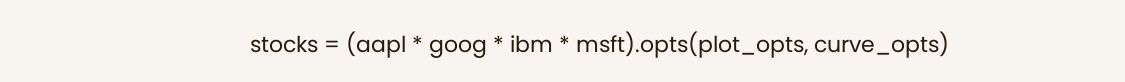stocks = (aapl * goog * ibm * msft).opts(plot_opts, curve_opts)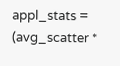appl_stats = (avg_scatter *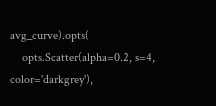avg_curve).opts(
    opts.Scatter(alpha=0.2, s=4, color='darkgrey'),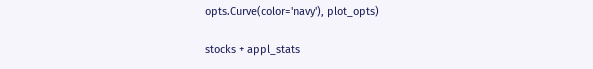opts.Curve(color='navy'), plot_opts)

stocks + appl_stats